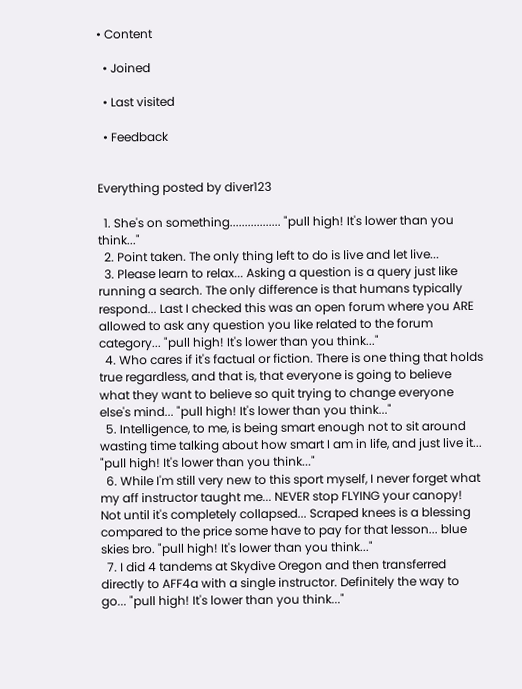• Content

  • Joined

  • Last visited

  • Feedback


Everything posted by diver123

  1. She's on something................. "pull high! It's lower than you think..."
  2. Point taken. The only thing left to do is live and let live...
  3. Please learn to relax... Asking a question is a query just like running a search. The only difference is that humans typically respond... Last I checked this was an open forum where you ARE allowed to ask any question you like related to the forum category... "pull high! It's lower than you think..."
  4. Who cares if it's factual or fiction. There is one thing that holds true regardless, and that is, that everyone is going to believe what they want to believe so quit trying to change everyone else's mind... "pull high! It's lower than you think..."
  5. Intelligence, to me, is being smart enough not to sit around wasting time talking about how smart I am in life, and just live it... "pull high! It's lower than you think..."
  6. While I'm still very new to this sport myself, I never forget what my aff instructor taught me... NEVER stop FLYING your canopy! Not until it's completely collapsed... Scraped knees is a blessing compared to the price some have to pay for that lesson... blue skies bro. "pull high! It's lower than you think..."
  7. I did 4 tandems at Skydive Oregon and then transferred directly to AFF4a with a single instructor. Definitely the way to go... "pull high! It's lower than you think..."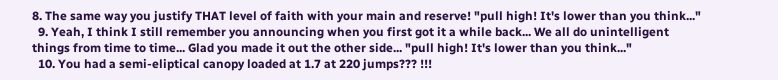8. The same way you justify THAT level of faith with your main and reserve! "pull high! It's lower than you think..."
  9. Yeah, I think I still remember you announcing when you first got it a while back... We all do unintelligent things from time to time... Glad you made it out the other side... "pull high! It's lower than you think..."
  10. You had a semi-eliptical canopy loaded at 1.7 at 220 jumps??? !!!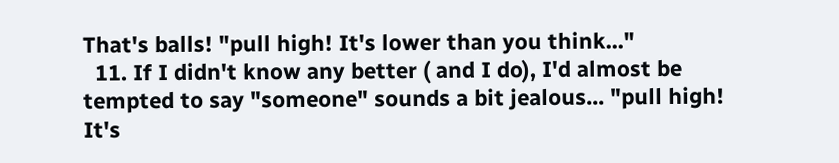That's balls! "pull high! It's lower than you think..."
  11. If I didn't know any better ( and I do), I'd almost be tempted to say "someone" sounds a bit jealous... "pull high! It's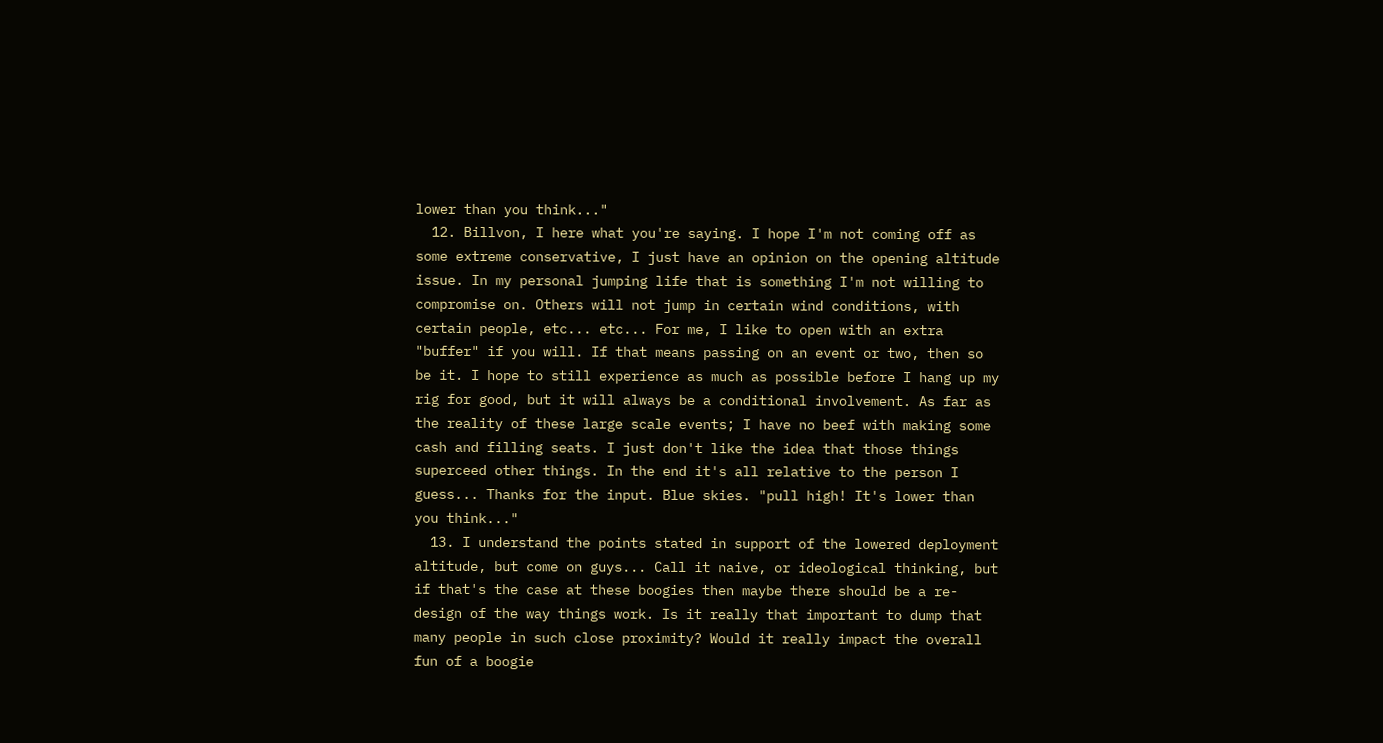lower than you think..."
  12. Billvon, I here what you're saying. I hope I'm not coming off as some extreme conservative, I just have an opinion on the opening altitude issue. In my personal jumping life that is something I'm not willing to compromise on. Others will not jump in certain wind conditions, with certain people, etc... etc... For me, I like to open with an extra "buffer" if you will. If that means passing on an event or two, then so be it. I hope to still experience as much as possible before I hang up my rig for good, but it will always be a conditional involvement. As far as the reality of these large scale events; I have no beef with making some cash and filling seats. I just don't like the idea that those things superceed other things. In the end it's all relative to the person I guess... Thanks for the input. Blue skies. "pull high! It's lower than you think..."
  13. I understand the points stated in support of the lowered deployment altitude, but come on guys... Call it naive, or ideological thinking, but if that's the case at these boogies then maybe there should be a re-design of the way things work. Is it really that important to dump that many people in such close proximity? Would it really impact the overall fun of a boogie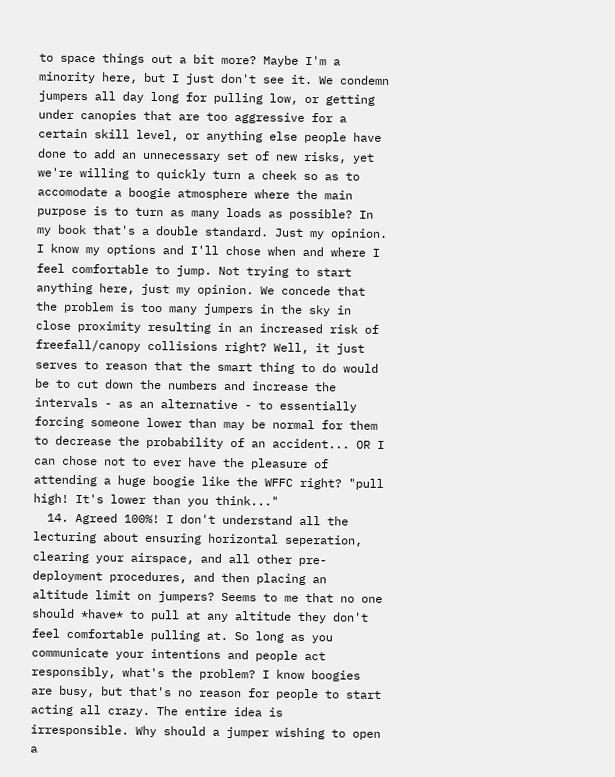to space things out a bit more? Maybe I'm a minority here, but I just don't see it. We condemn jumpers all day long for pulling low, or getting under canopies that are too aggressive for a certain skill level, or anything else people have done to add an unnecessary set of new risks, yet we're willing to quickly turn a cheek so as to accomodate a boogie atmosphere where the main purpose is to turn as many loads as possible? In my book that's a double standard. Just my opinion. I know my options and I'll chose when and where I feel comfortable to jump. Not trying to start anything here, just my opinion. We concede that the problem is too many jumpers in the sky in close proximity resulting in an increased risk of freefall/canopy collisions right? Well, it just serves to reason that the smart thing to do would be to cut down the numbers and increase the intervals - as an alternative - to essentially forcing someone lower than may be normal for them to decrease the probability of an accident... OR I can chose not to ever have the pleasure of attending a huge boogie like the WFFC right? "pull high! It's lower than you think..."
  14. Agreed 100%! I don't understand all the lecturing about ensuring horizontal seperation, clearing your airspace, and all other pre-deployment procedures, and then placing an altitude limit on jumpers? Seems to me that no one should *have* to pull at any altitude they don't feel comfortable pulling at. So long as you communicate your intentions and people act responsibly, what's the problem? I know boogies are busy, but that's no reason for people to start acting all crazy. The entire idea is irresponsible. Why should a jumper wishing to open a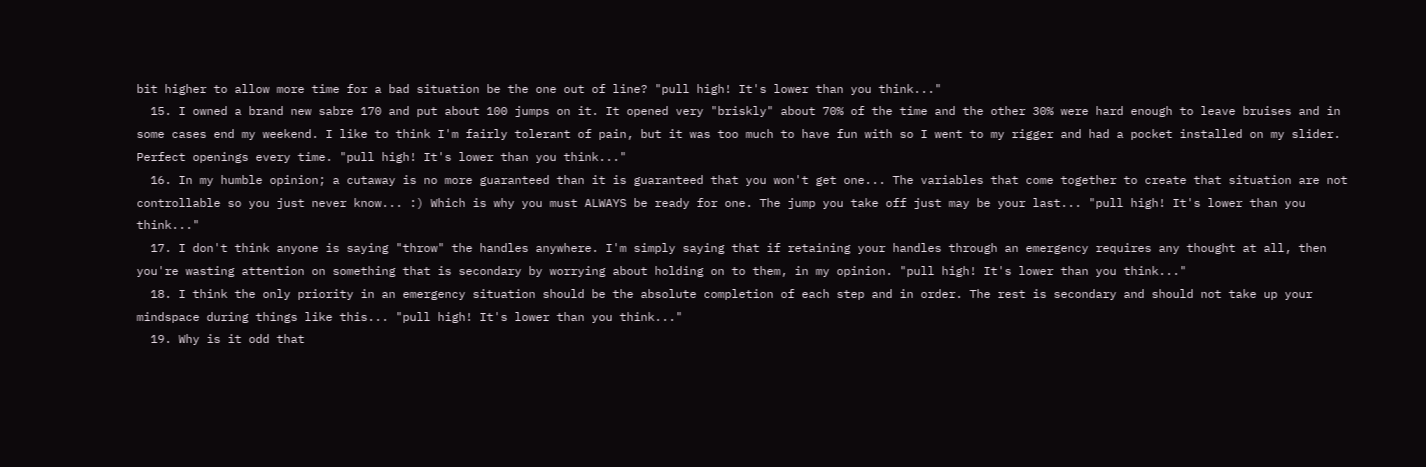bit higher to allow more time for a bad situation be the one out of line? "pull high! It's lower than you think..."
  15. I owned a brand new sabre 170 and put about 100 jumps on it. It opened very "briskly" about 70% of the time and the other 30% were hard enough to leave bruises and in some cases end my weekend. I like to think I'm fairly tolerant of pain, but it was too much to have fun with so I went to my rigger and had a pocket installed on my slider. Perfect openings every time. "pull high! It's lower than you think..."
  16. In my humble opinion; a cutaway is no more guaranteed than it is guaranteed that you won't get one... The variables that come together to create that situation are not controllable so you just never know... :) Which is why you must ALWAYS be ready for one. The jump you take off just may be your last... "pull high! It's lower than you think..."
  17. I don't think anyone is saying "throw" the handles anywhere. I'm simply saying that if retaining your handles through an emergency requires any thought at all, then you're wasting attention on something that is secondary by worrying about holding on to them, in my opinion. "pull high! It's lower than you think..."
  18. I think the only priority in an emergency situation should be the absolute completion of each step and in order. The rest is secondary and should not take up your mindspace during things like this... "pull high! It's lower than you think..."
  19. Why is it odd that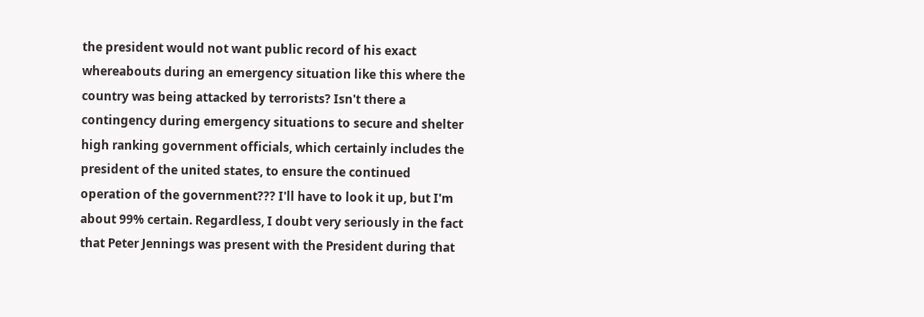the president would not want public record of his exact whereabouts during an emergency situation like this where the country was being attacked by terrorists? Isn't there a contingency during emergency situations to secure and shelter high ranking government officials, which certainly includes the president of the united states, to ensure the continued operation of the government??? I'll have to look it up, but I'm about 99% certain. Regardless, I doubt very seriously in the fact that Peter Jennings was present with the President during that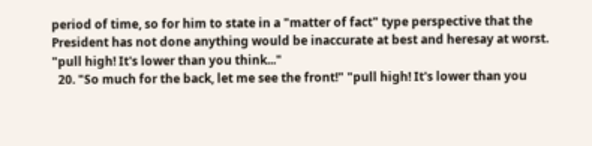period of time, so for him to state in a "matter of fact" type perspective that the President has not done anything would be inaccurate at best and heresay at worst. "pull high! It's lower than you think..."
  20. "So much for the back, let me see the front!" "pull high! It's lower than you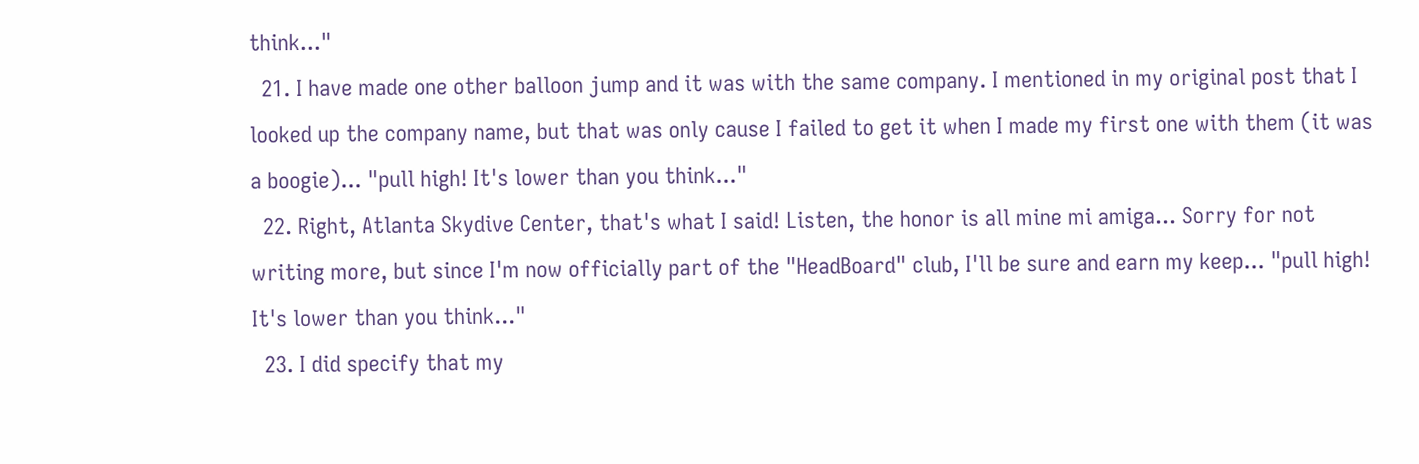think..."
  21. I have made one other balloon jump and it was with the same company. I mentioned in my original post that I looked up the company name, but that was only cause I failed to get it when I made my first one with them (it was a boogie)... "pull high! It's lower than you think..."
  22. Right, Atlanta Skydive Center, that's what I said! Listen, the honor is all mine mi amiga... Sorry for not writing more, but since I'm now officially part of the "HeadBoard" club, I'll be sure and earn my keep... "pull high! It's lower than you think..."
  23. I did specify that my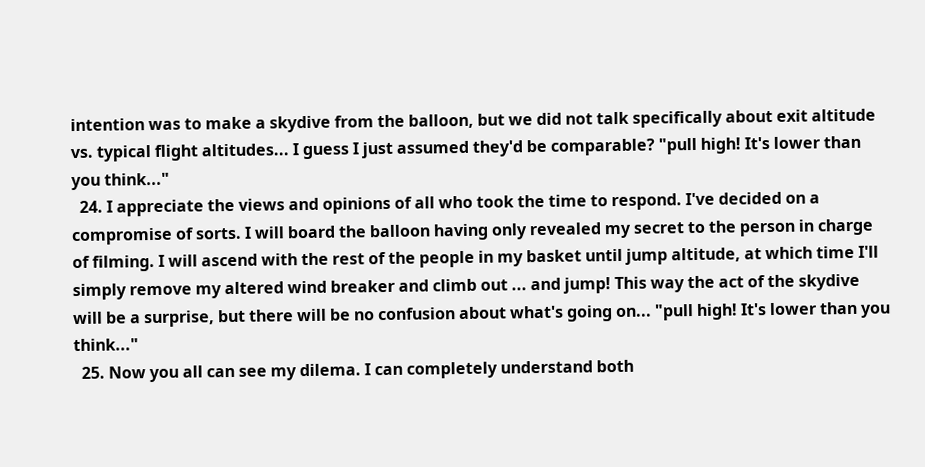intention was to make a skydive from the balloon, but we did not talk specifically about exit altitude vs. typical flight altitudes... I guess I just assumed they'd be comparable? "pull high! It's lower than you think..."
  24. I appreciate the views and opinions of all who took the time to respond. I've decided on a compromise of sorts. I will board the balloon having only revealed my secret to the person in charge of filming. I will ascend with the rest of the people in my basket until jump altitude, at which time I'll simply remove my altered wind breaker and climb out ... and jump! This way the act of the skydive will be a surprise, but there will be no confusion about what's going on... "pull high! It's lower than you think..."
  25. Now you all can see my dilema. I can completely understand both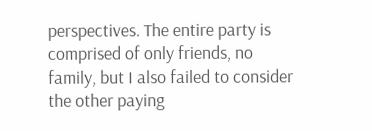perspectives. The entire party is comprised of only friends, no family, but I also failed to consider the other paying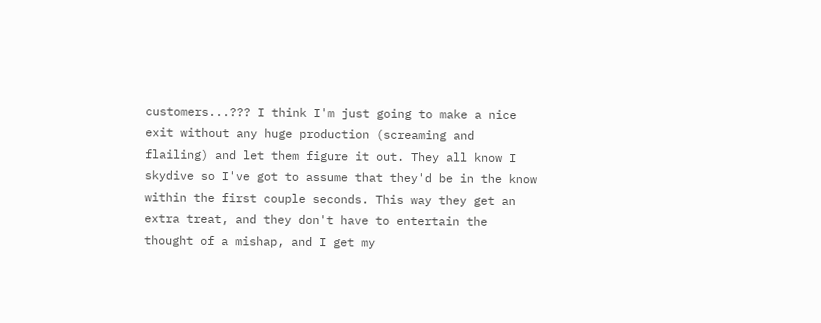customers...??? I think I'm just going to make a nice exit without any huge production (screaming and flailing) and let them figure it out. They all know I skydive so I've got to assume that they'd be in the know within the first couple seconds. This way they get an extra treat, and they don't have to entertain the thought of a mishap, and I get my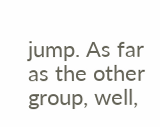jump. As far as the other group, well,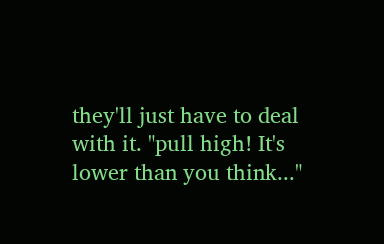they'll just have to deal with it. "pull high! It's lower than you think..."